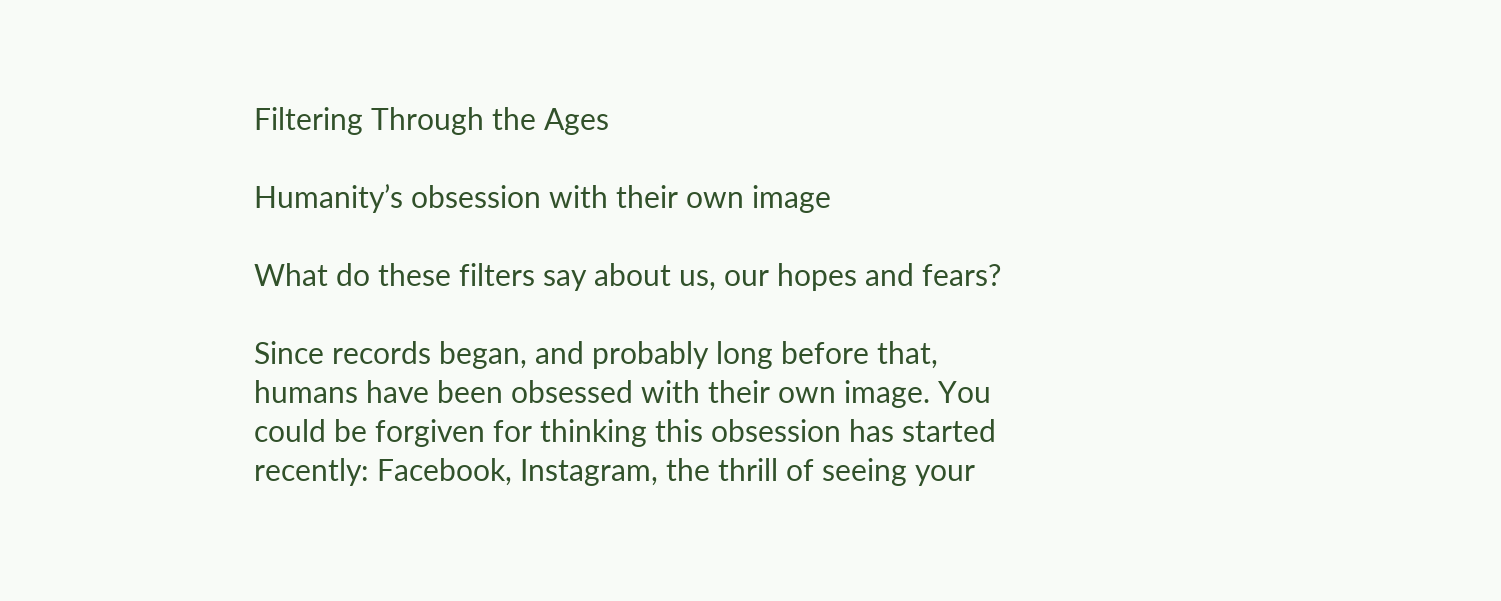Filtering Through the Ages

Humanity’s obsession with their own image

What do these filters say about us, our hopes and fears?

Since records began, and probably long before that, humans have been obsessed with their own image. You could be forgiven for thinking this obsession has started recently: Facebook, Instagram, the thrill of seeing your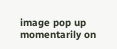image pop up momentarily on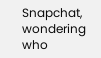Snapchat, wondering who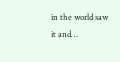in the world saw it and…